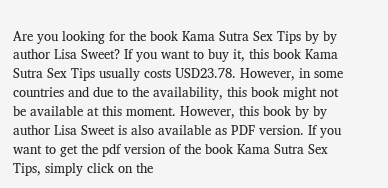Are you looking for the book Kama Sutra Sex Tips by by author Lisa Sweet? If you want to buy it, this book Kama Sutra Sex Tips usually costs USD23.78. However, in some countries and due to the availability, this book might not be available at this moment. However, this book by by author Lisa Sweet is also available as PDF version. If you want to get the pdf version of the book Kama Sutra Sex Tips, simply click on the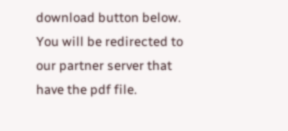download button below. You will be redirected to our partner server that have the pdf file.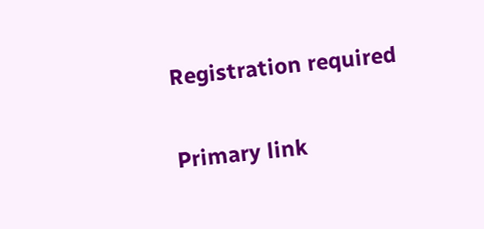Registration required

Primary link